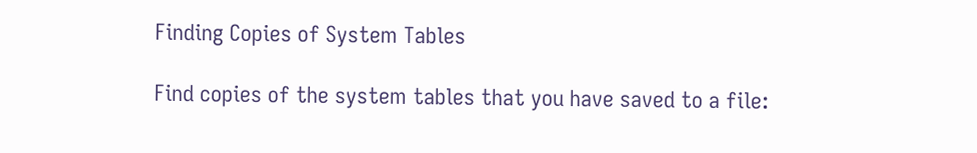Finding Copies of System Tables

Find copies of the system tables that you have saved to a file: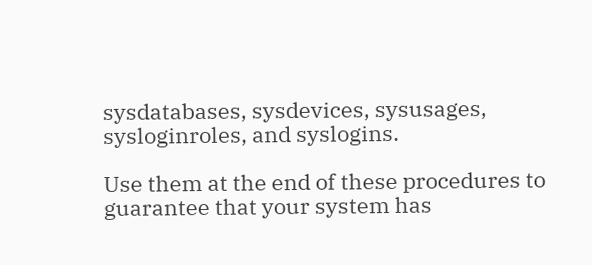sysdatabases, sysdevices, sysusages, sysloginroles, and syslogins.

Use them at the end of these procedures to guarantee that your system has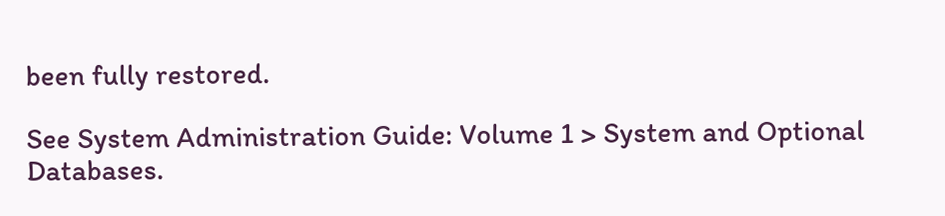been fully restored.

See System Administration Guide: Volume 1 > System and Optional Databases.